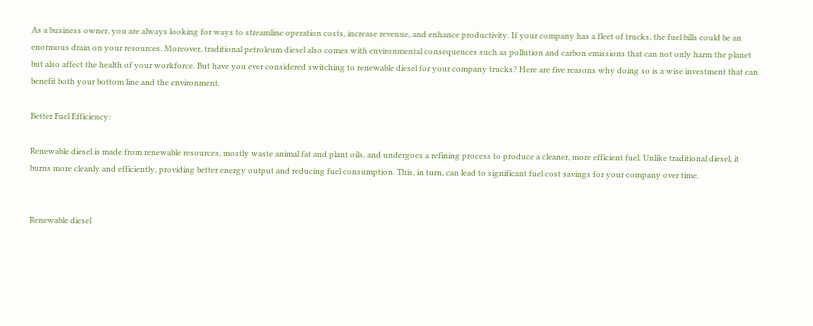As a business owner, you are always looking for ways to streamline operation costs, increase revenue, and enhance productivity. If your company has a fleet of trucks, the fuel bills could be an enormous drain on your resources. Moreover, traditional petroleum diesel also comes with environmental consequences such as pollution and carbon emissions that can not only harm the planet but also affect the health of your workforce. But have you ever considered switching to renewable diesel for your company trucks? Here are five reasons why doing so is a wise investment that can benefit both your bottom line and the environment.

Better Fuel Efficiency:

Renewable diesel is made from renewable resources, mostly waste animal fat and plant oils, and undergoes a refining process to produce a cleaner, more efficient fuel. Unlike traditional diesel, it burns more cleanly and efficiently, providing better energy output and reducing fuel consumption. This, in turn, can lead to significant fuel cost savings for your company over time.


Renewable diesel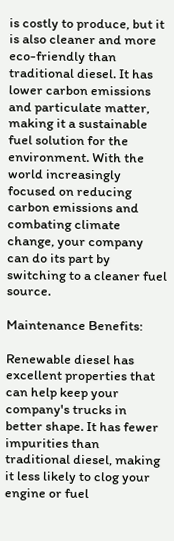is costly to produce, but it is also cleaner and more eco-friendly than traditional diesel. It has lower carbon emissions and particulate matter, making it a sustainable fuel solution for the environment. With the world increasingly focused on reducing carbon emissions and combating climate change, your company can do its part by switching to a cleaner fuel source.

Maintenance Benefits:

Renewable diesel has excellent properties that can help keep your company's trucks in better shape. It has fewer impurities than traditional diesel, making it less likely to clog your engine or fuel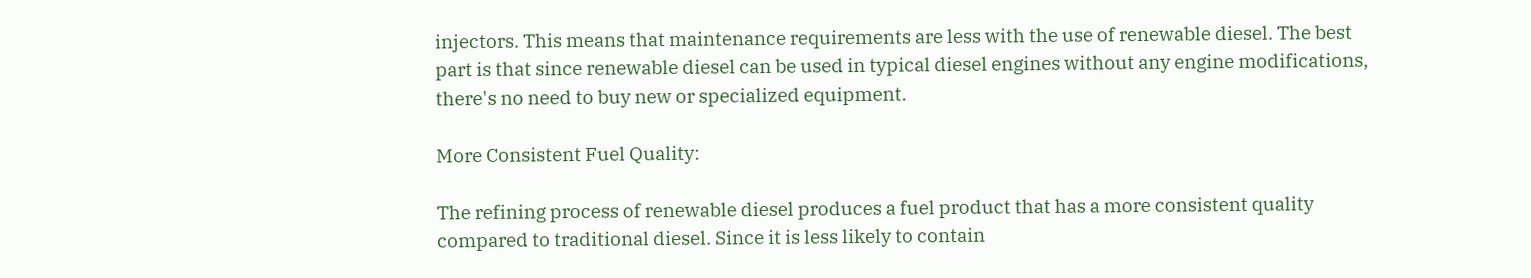injectors. This means that maintenance requirements are less with the use of renewable diesel. The best part is that since renewable diesel can be used in typical diesel engines without any engine modifications, there's no need to buy new or specialized equipment.

More Consistent Fuel Quality:

The refining process of renewable diesel produces a fuel product that has a more consistent quality compared to traditional diesel. Since it is less likely to contain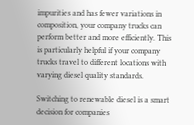impurities and has fewer variations in composition, your company trucks can perform better and more efficiently. This is particularly helpful if your company trucks travel to different locations with varying diesel quality standards.

Switching to renewable diesel is a smart decision for companies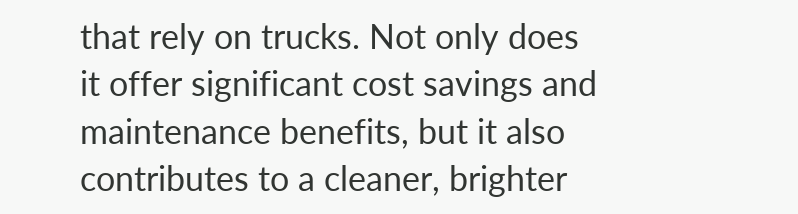that rely on trucks. Not only does it offer significant cost savings and maintenance benefits, but it also contributes to a cleaner, brighter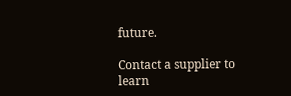future.

Contact a supplier to learn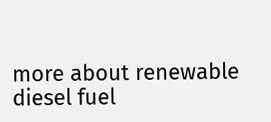more about renewable diesel fuel